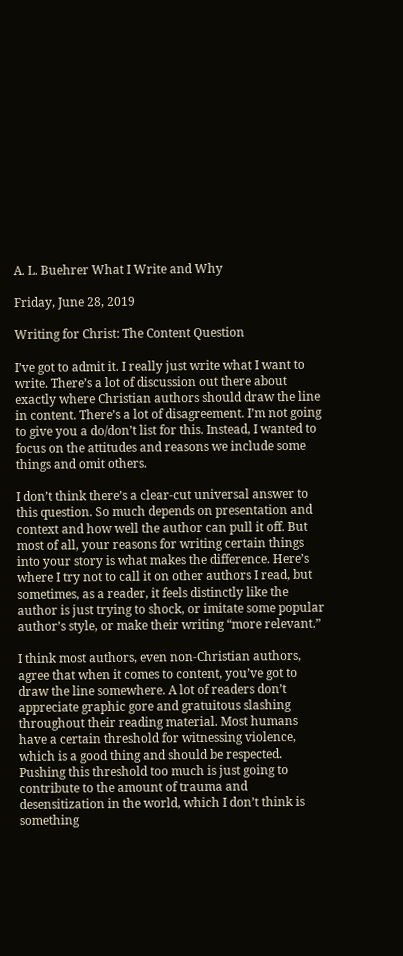A. L. Buehrer What I Write and Why

Friday, June 28, 2019

Writing for Christ: The Content Question

I’ve got to admit it. I really just write what I want to write. There’s a lot of discussion out there about exactly where Christian authors should draw the line in content. There’s a lot of disagreement. I’m not going to give you a do/don’t list for this. Instead, I wanted to focus on the attitudes and reasons we include some things and omit others.

I don’t think there’s a clear-cut universal answer to this question. So much depends on presentation and context and how well the author can pull it off. But most of all, your reasons for writing certain things into your story is what makes the difference. Here’s where I try not to call it on other authors I read, but sometimes, as a reader, it feels distinctly like the author is just trying to shock, or imitate some popular author’s style, or make their writing “more relevant.”

I think most authors, even non-Christian authors, agree that when it comes to content, you’ve got to draw the line somewhere. A lot of readers don’t appreciate graphic gore and gratuitous slashing throughout their reading material. Most humans have a certain threshold for witnessing violence, which is a good thing and should be respected. Pushing this threshold too much is just going to contribute to the amount of trauma and desensitization in the world, which I don’t think is something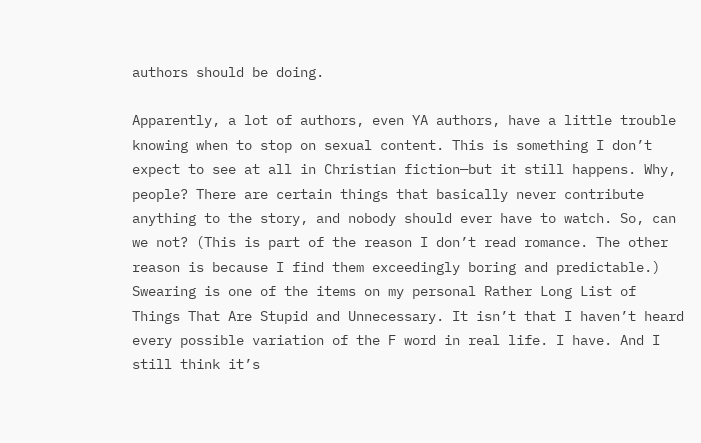authors should be doing.

Apparently, a lot of authors, even YA authors, have a little trouble knowing when to stop on sexual content. This is something I don’t expect to see at all in Christian fiction—but it still happens. Why, people? There are certain things that basically never contribute anything to the story, and nobody should ever have to watch. So, can we not? (This is part of the reason I don’t read romance. The other reason is because I find them exceedingly boring and predictable.)
Swearing is one of the items on my personal Rather Long List of Things That Are Stupid and Unnecessary. It isn’t that I haven’t heard every possible variation of the F word in real life. I have. And I still think it’s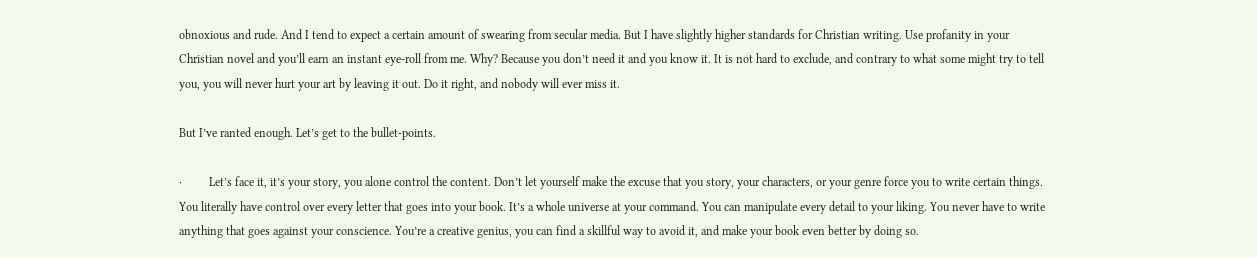obnoxious and rude. And I tend to expect a certain amount of swearing from secular media. But I have slightly higher standards for Christian writing. Use profanity in your Christian novel and you’ll earn an instant eye-roll from me. Why? Because you don’t need it and you know it. It is not hard to exclude, and contrary to what some might try to tell you, you will never hurt your art by leaving it out. Do it right, and nobody will ever miss it.

But I’ve ranted enough. Let’s get to the bullet-points.

·         Let’s face it, it’s your story, you alone control the content. Don’t let yourself make the excuse that you story, your characters, or your genre force you to write certain things. You literally have control over every letter that goes into your book. It’s a whole universe at your command. You can manipulate every detail to your liking. You never have to write anything that goes against your conscience. You’re a creative genius, you can find a skillful way to avoid it, and make your book even better by doing so.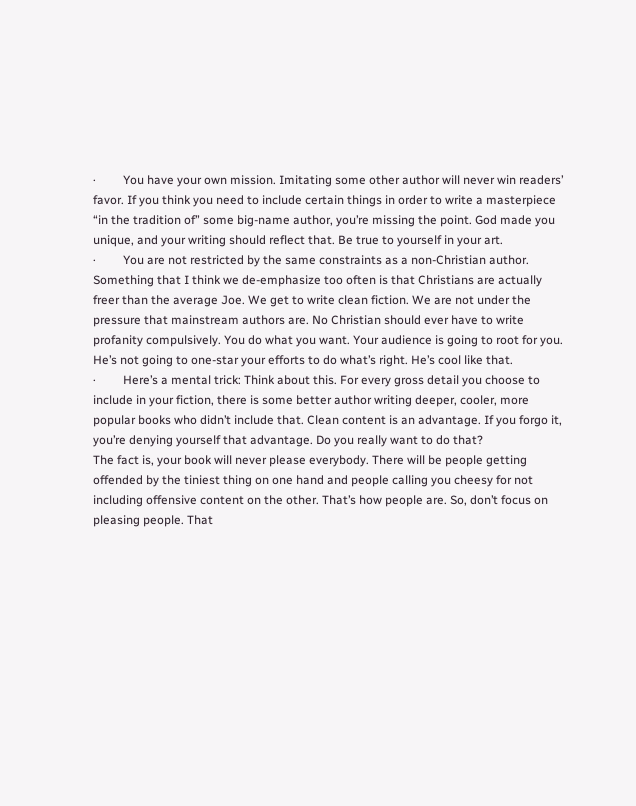·         You have your own mission. Imitating some other author will never win readers’ favor. If you think you need to include certain things in order to write a masterpiece “in the tradition of” some big-name author, you’re missing the point. God made you unique, and your writing should reflect that. Be true to yourself in your art.
·         You are not restricted by the same constraints as a non-Christian author. Something that I think we de-emphasize too often is that Christians are actually freer than the average Joe. We get to write clean fiction. We are not under the pressure that mainstream authors are. No Christian should ever have to write profanity compulsively. You do what you want. Your audience is going to root for you. He’s not going to one-star your efforts to do what’s right. He’s cool like that.
·         Here’s a mental trick: Think about this. For every gross detail you choose to include in your fiction, there is some better author writing deeper, cooler, more popular books who didn’t include that. Clean content is an advantage. If you forgo it, you’re denying yourself that advantage. Do you really want to do that?
The fact is, your book will never please everybody. There will be people getting offended by the tiniest thing on one hand and people calling you cheesy for not including offensive content on the other. That’s how people are. So, don’t focus on pleasing people. That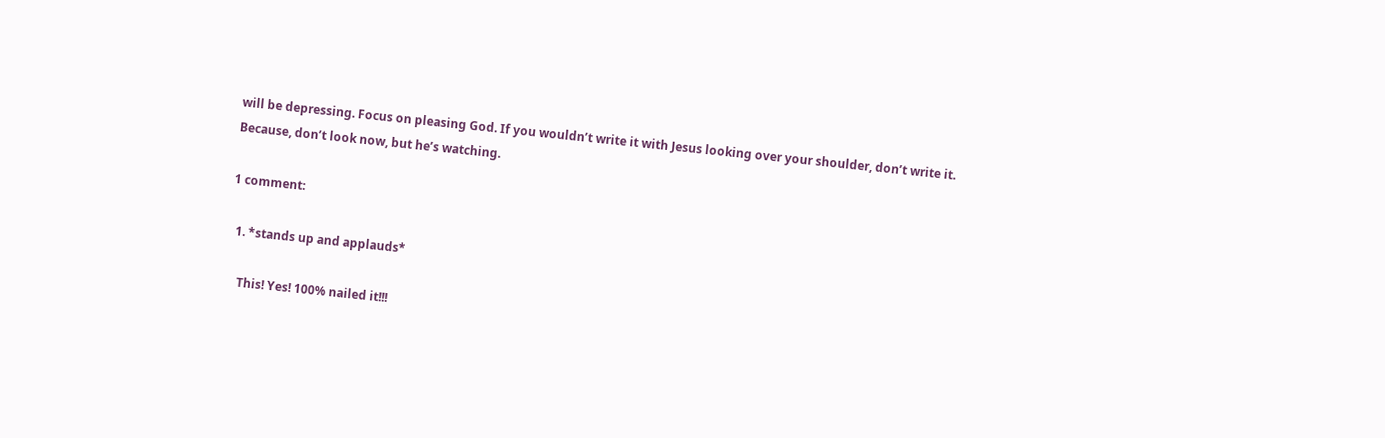will be depressing. Focus on pleasing God. If you wouldn’t write it with Jesus looking over your shoulder, don’t write it.
Because, don’t look now, but he’s watching.

1 comment:

  1. *stands up and applauds*

    This! Yes! 100% nailed it!!!